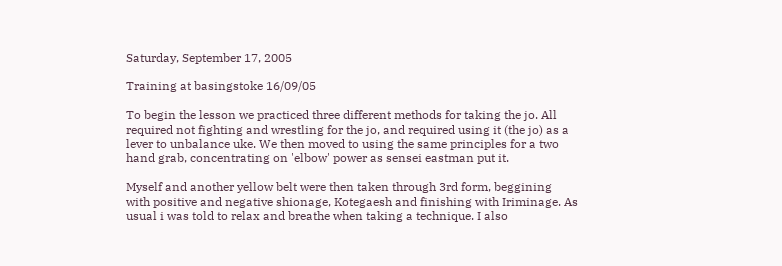Saturday, September 17, 2005

Training at basingstoke 16/09/05

To begin the lesson we practiced three different methods for taking the jo. All required not fighting and wrestling for the jo, and required using it (the jo) as a lever to unbalance uke. We then moved to using the same principles for a two hand grab, concentrating on 'elbow' power as sensei eastman put it.

Myself and another yellow belt were then taken through 3rd form, beggining with positive and negative shionage, Kotegaesh and finishing with Iriminage. As usual i was told to relax and breathe when taking a technique. I also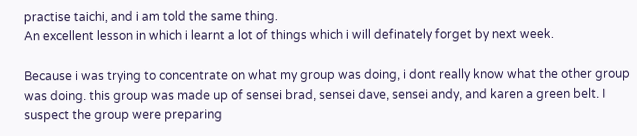practise taichi, and i am told the same thing.
An excellent lesson in which i learnt a lot of things which i will definately forget by next week.

Because i was trying to concentrate on what my group was doing, i dont really know what the other group was doing. this group was made up of sensei brad, sensei dave, sensei andy, and karen a green belt. I suspect the group were preparing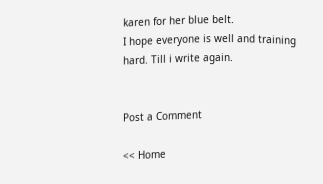karen for her blue belt.
I hope everyone is well and training hard. Till i write again.


Post a Comment

<< Home